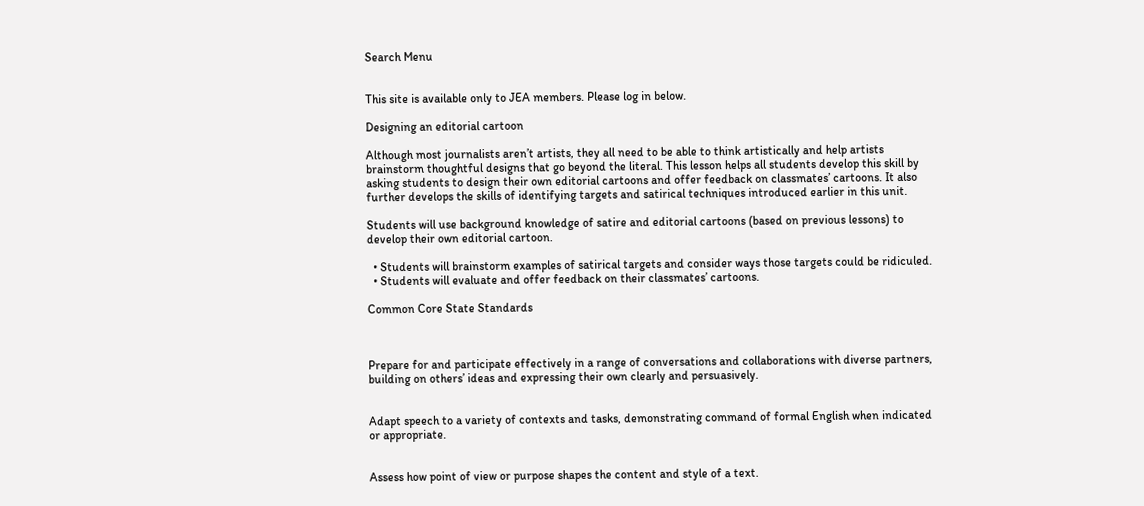Search Menu


This site is available only to JEA members. Please log in below.

Designing an editorial cartoon

Although most journalists aren’t artists, they all need to be able to think artistically and help artists brainstorm thoughtful designs that go beyond the literal. This lesson helps all students develop this skill by asking students to design their own editorial cartoons and offer feedback on classmates’ cartoons. It also further develops the skills of identifying targets and satirical techniques introduced earlier in this unit.

Students will use background knowledge of satire and editorial cartoons (based on previous lessons) to develop their own editorial cartoon.

  • Students will brainstorm examples of satirical targets and consider ways those targets could be ridiculed.
  • Students will evaluate and offer feedback on their classmates’ cartoons.

Common Core State Standards



Prepare for and participate effectively in a range of conversations and collaborations with diverse partners, building on others’ ideas and expressing their own clearly and persuasively.


Adapt speech to a variety of contexts and tasks, demonstrating command of formal English when indicated or appropriate.


Assess how point of view or purpose shapes the content and style of a text.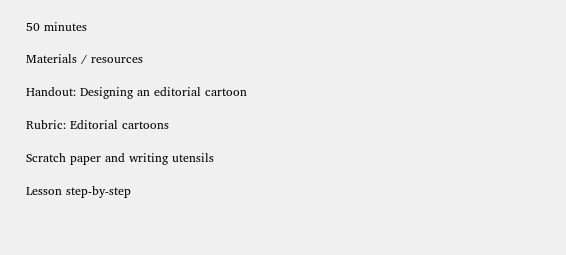50 minutes

Materials / resources

Handout: Designing an editorial cartoon

Rubric: Editorial cartoons

Scratch paper and writing utensils

Lesson step-by-step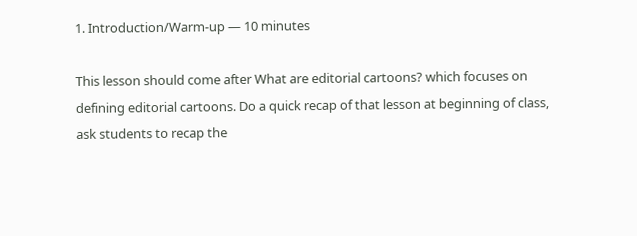1. Introduction/Warm-up — 10 minutes

This lesson should come after What are editorial cartoons? which focuses on defining editorial cartoons. Do a quick recap of that lesson at beginning of class, ask students to recap the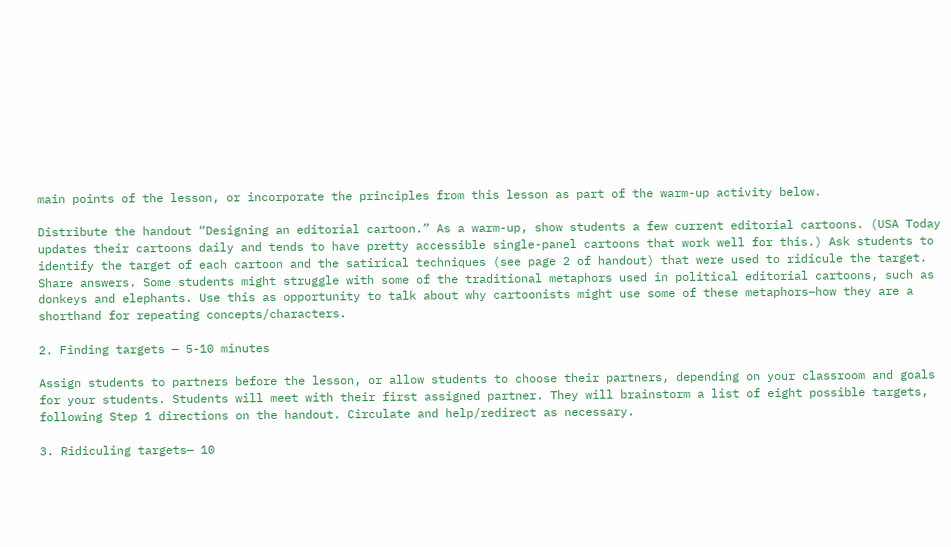main points of the lesson, or incorporate the principles from this lesson as part of the warm-up activity below.

Distribute the handout “Designing an editorial cartoon.” As a warm-up, show students a few current editorial cartoons. (USA Today updates their cartoons daily and tends to have pretty accessible single-panel cartoons that work well for this.) Ask students to identify the target of each cartoon and the satirical techniques (see page 2 of handout) that were used to ridicule the target. Share answers. Some students might struggle with some of the traditional metaphors used in political editorial cartoons, such as donkeys and elephants. Use this as opportunity to talk about why cartoonists might use some of these metaphors–how they are a shorthand for repeating concepts/characters.

2. Finding targets — 5-10 minutes

Assign students to partners before the lesson, or allow students to choose their partners, depending on your classroom and goals for your students. Students will meet with their first assigned partner. They will brainstorm a list of eight possible targets, following Step 1 directions on the handout. Circulate and help/redirect as necessary.

3. Ridiculing targets— 10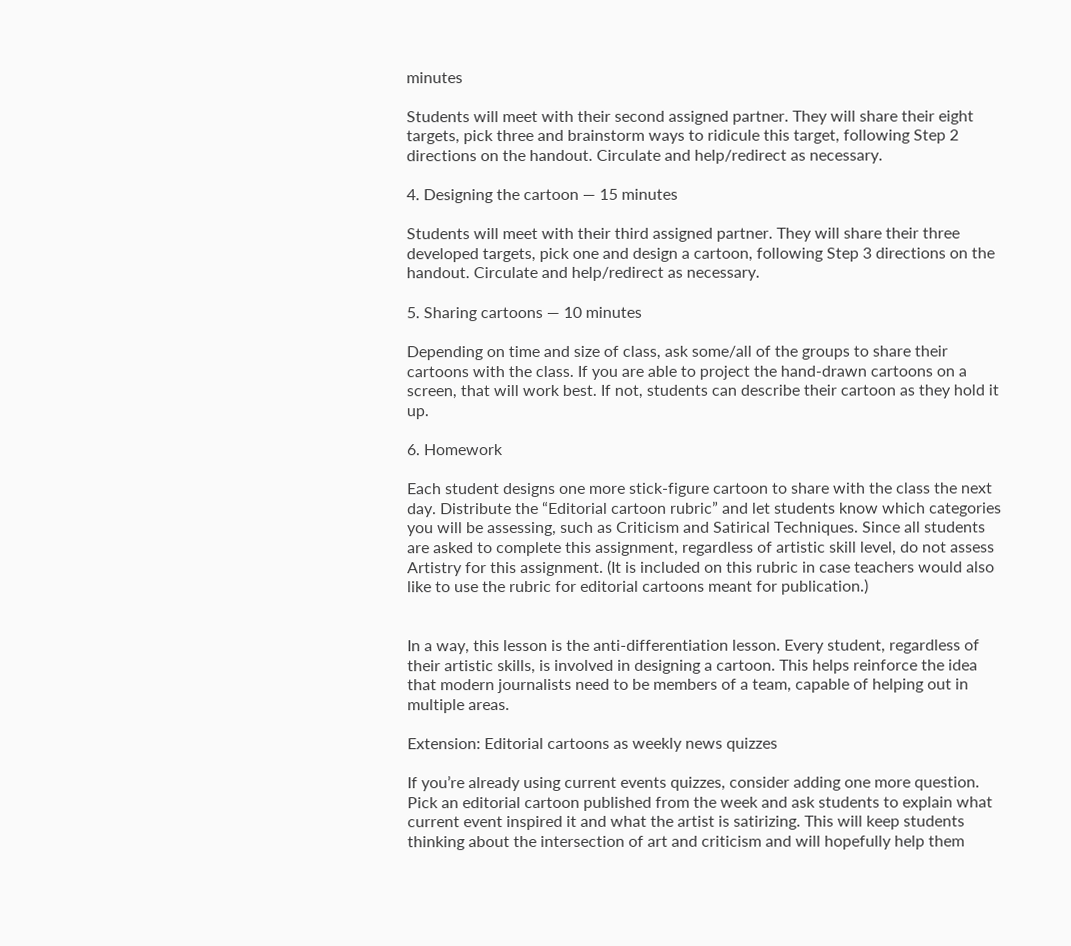minutes

Students will meet with their second assigned partner. They will share their eight targets, pick three and brainstorm ways to ridicule this target, following Step 2 directions on the handout. Circulate and help/redirect as necessary.

4. Designing the cartoon — 15 minutes

Students will meet with their third assigned partner. They will share their three developed targets, pick one and design a cartoon, following Step 3 directions on the handout. Circulate and help/redirect as necessary.

5. Sharing cartoons — 10 minutes

Depending on time and size of class, ask some/all of the groups to share their cartoons with the class. If you are able to project the hand-drawn cartoons on a screen, that will work best. If not, students can describe their cartoon as they hold it up.

6. Homework

Each student designs one more stick-figure cartoon to share with the class the next day. Distribute the “Editorial cartoon rubric” and let students know which categories you will be assessing, such as Criticism and Satirical Techniques. Since all students are asked to complete this assignment, regardless of artistic skill level, do not assess Artistry for this assignment. (It is included on this rubric in case teachers would also like to use the rubric for editorial cartoons meant for publication.)


In a way, this lesson is the anti-differentiation lesson. Every student, regardless of their artistic skills, is involved in designing a cartoon. This helps reinforce the idea that modern journalists need to be members of a team, capable of helping out in multiple areas.

Extension: Editorial cartoons as weekly news quizzes

If you’re already using current events quizzes, consider adding one more question. Pick an editorial cartoon published from the week and ask students to explain what current event inspired it and what the artist is satirizing. This will keep students thinking about the intersection of art and criticism and will hopefully help them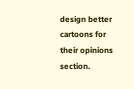design better cartoons for their opinions section.